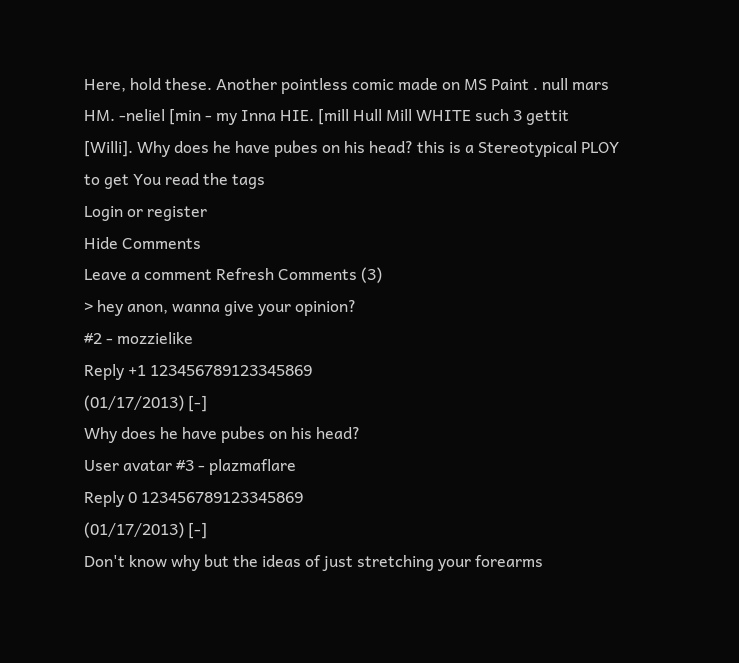Here, hold these. Another pointless comic made on MS Paint . null mars HM. -neliel [min - my Inna HIE. [mill Hull Mill WHITE such 3 gettit [Willi]. Why does he have pubes on his head? this is a Stereotypical PLOY to get You read the tags
Login or register
Hide Comments
Leave a comment Refresh Comments (3)
> hey anon, wanna give your opinion?
#2 - mozzielike
Reply +1 123456789123345869
(01/17/2013) [-]
Why does he have pubes on his head?
User avatar #3 - plazmaflare
Reply 0 123456789123345869
(01/17/2013) [-]
Don't know why but the ideas of just stretching your forearms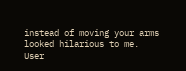instead of moving your arms looked hilarious to me.
User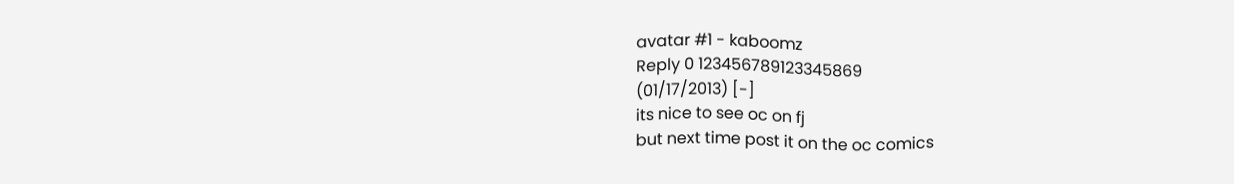avatar #1 - kaboomz
Reply 0 123456789123345869
(01/17/2013) [-]
its nice to see oc on fj
but next time post it on the oc comics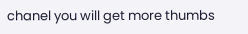chanel you will get more thumbs